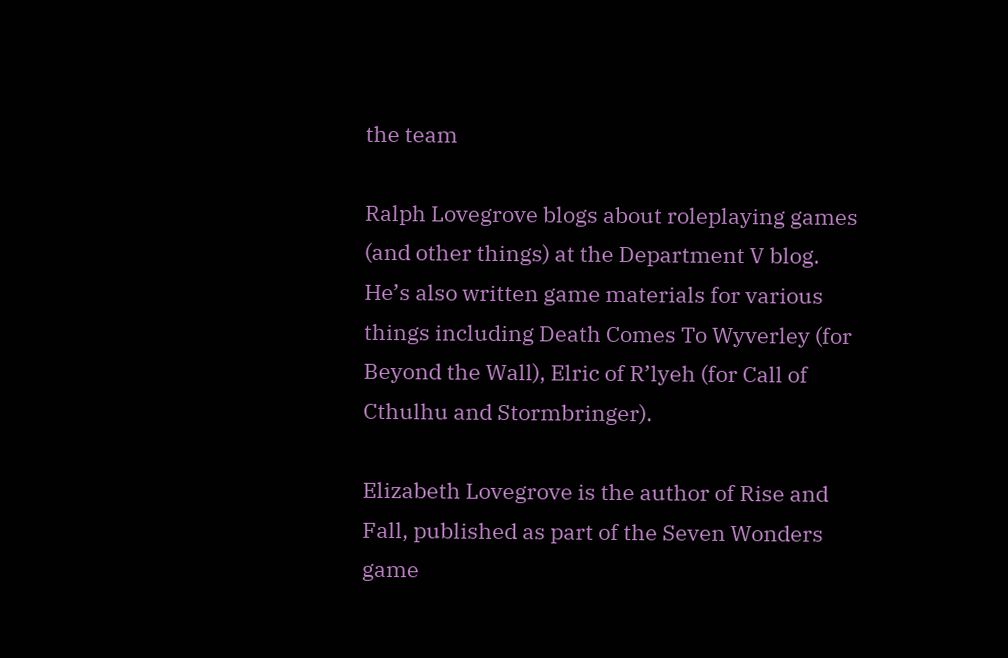the team

Ralph Lovegrove blogs about roleplaying games (and other things) at the Department V blog. He’s also written game materials for various things including Death Comes To Wyverley (for Beyond the Wall), Elric of R’lyeh (for Call of Cthulhu and Stormbringer).

Elizabeth Lovegrove is the author of Rise and Fall, published as part of the Seven Wonders game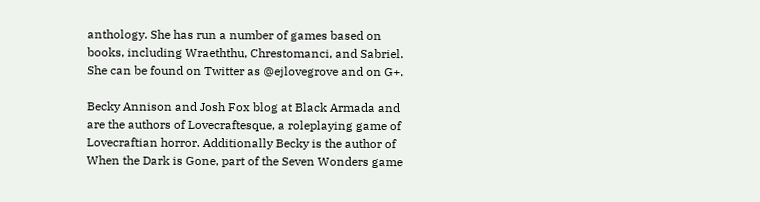anthology. She has run a number of games based on books, including Wraeththu, Chrestomanci, and Sabriel. She can be found on Twitter as @ejlovegrove and on G+.

Becky Annison and Josh Fox blog at Black Armada and are the authors of Lovecraftesque, a roleplaying game of Lovecraftian horror. Additionally Becky is the author of When the Dark is Gone, part of the Seven Wonders game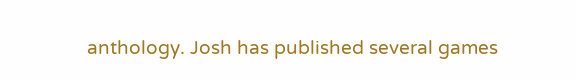anthology. Josh has published several games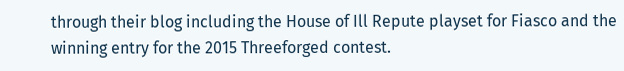through their blog including the House of Ill Repute playset for Fiasco and the winning entry for the 2015 Threeforged contest.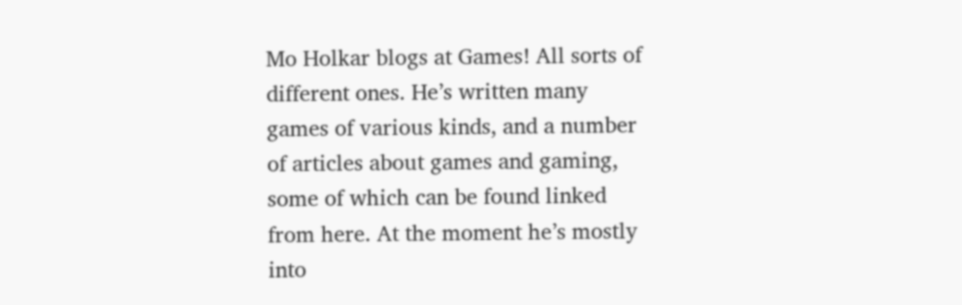Mo Holkar blogs at Games! All sorts of different ones. He’s written many games of various kinds, and a number of articles about games and gaming, some of which can be found linked from here. At the moment he’s mostly into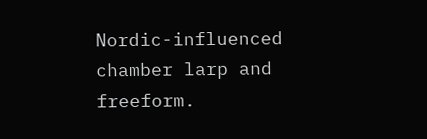Nordic-influenced chamber larp and freeform.